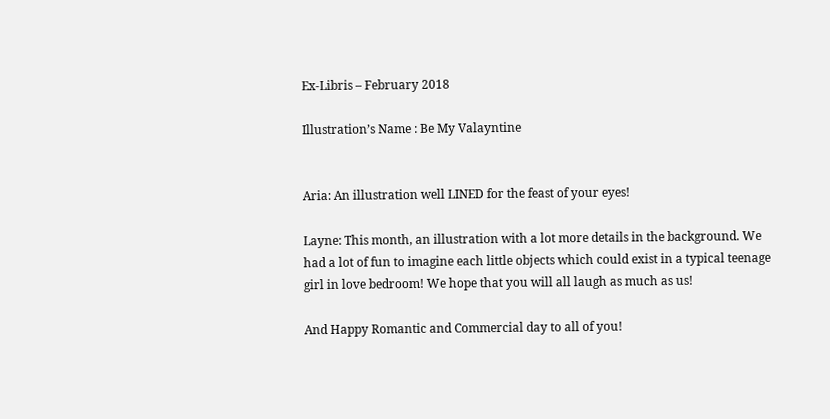Ex-Libris – February 2018

Illustration’s Name : Be My Valayntine


Aria: An illustration well LINED for the feast of your eyes!

Layne: This month, an illustration with a lot more details in the background. We had a lot of fun to imagine each little objects which could exist in a typical teenage girl in love bedroom! We hope that you will all laugh as much as us!

And Happy Romantic and Commercial day to all of you!